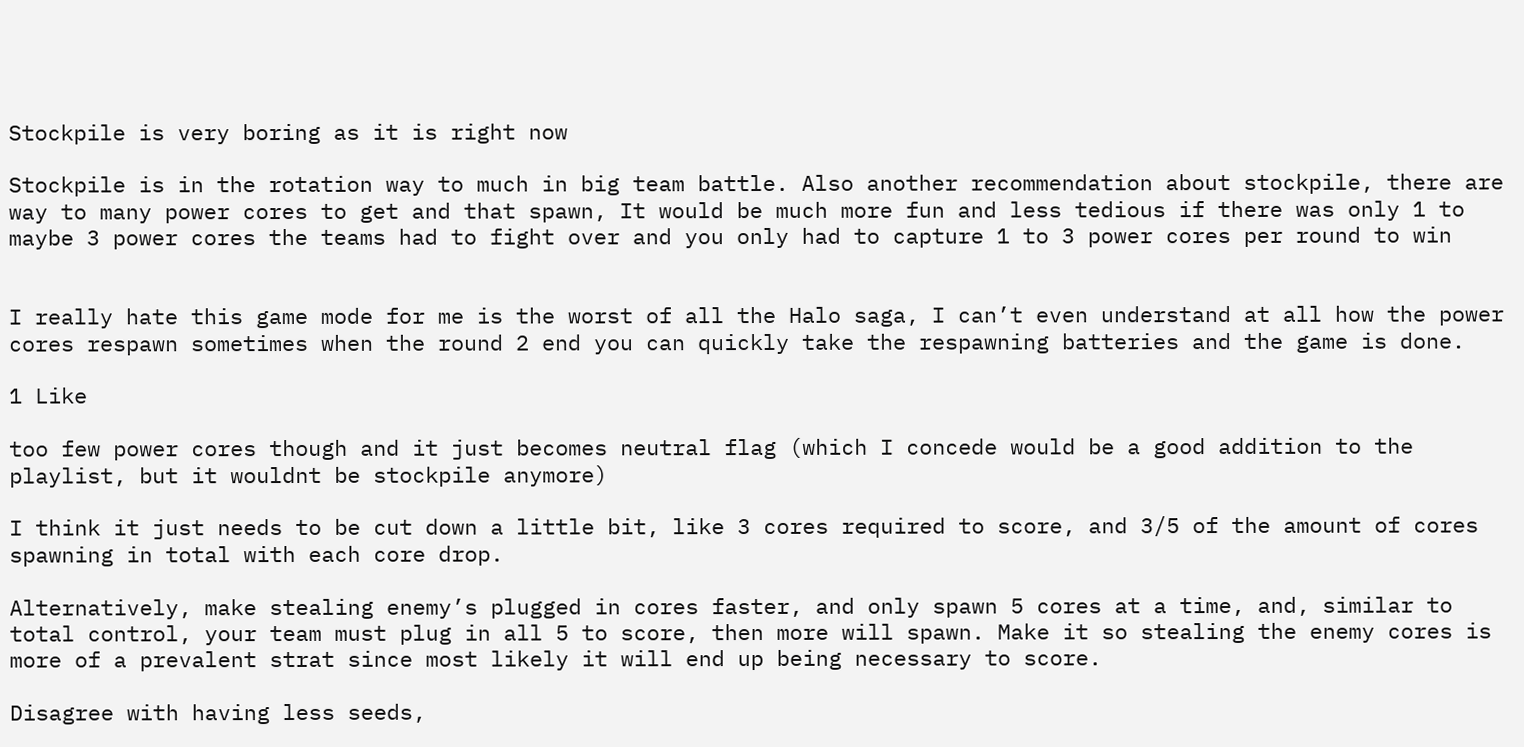Stockpile is very boring as it is right now

Stockpile is in the rotation way to much in big team battle. Also another recommendation about stockpile, there are way to many power cores to get and that spawn, It would be much more fun and less tedious if there was only 1 to maybe 3 power cores the teams had to fight over and you only had to capture 1 to 3 power cores per round to win


I really hate this game mode for me is the worst of all the Halo saga, I can’t even understand at all how the power cores respawn sometimes when the round 2 end you can quickly take the respawning batteries and the game is done.

1 Like

too few power cores though and it just becomes neutral flag (which I concede would be a good addition to the playlist, but it wouldnt be stockpile anymore)

I think it just needs to be cut down a little bit, like 3 cores required to score, and 3/5 of the amount of cores spawning in total with each core drop.

Alternatively, make stealing enemy’s plugged in cores faster, and only spawn 5 cores at a time, and, similar to total control, your team must plug in all 5 to score, then more will spawn. Make it so stealing the enemy cores is more of a prevalent strat since most likely it will end up being necessary to score.

Disagree with having less seeds,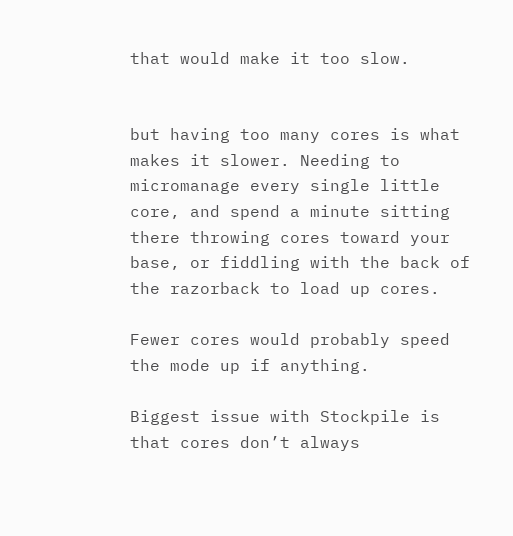that would make it too slow.


but having too many cores is what makes it slower. Needing to micromanage every single little core, and spend a minute sitting there throwing cores toward your base, or fiddling with the back of the razorback to load up cores.

Fewer cores would probably speed the mode up if anything.

Biggest issue with Stockpile is that cores don’t always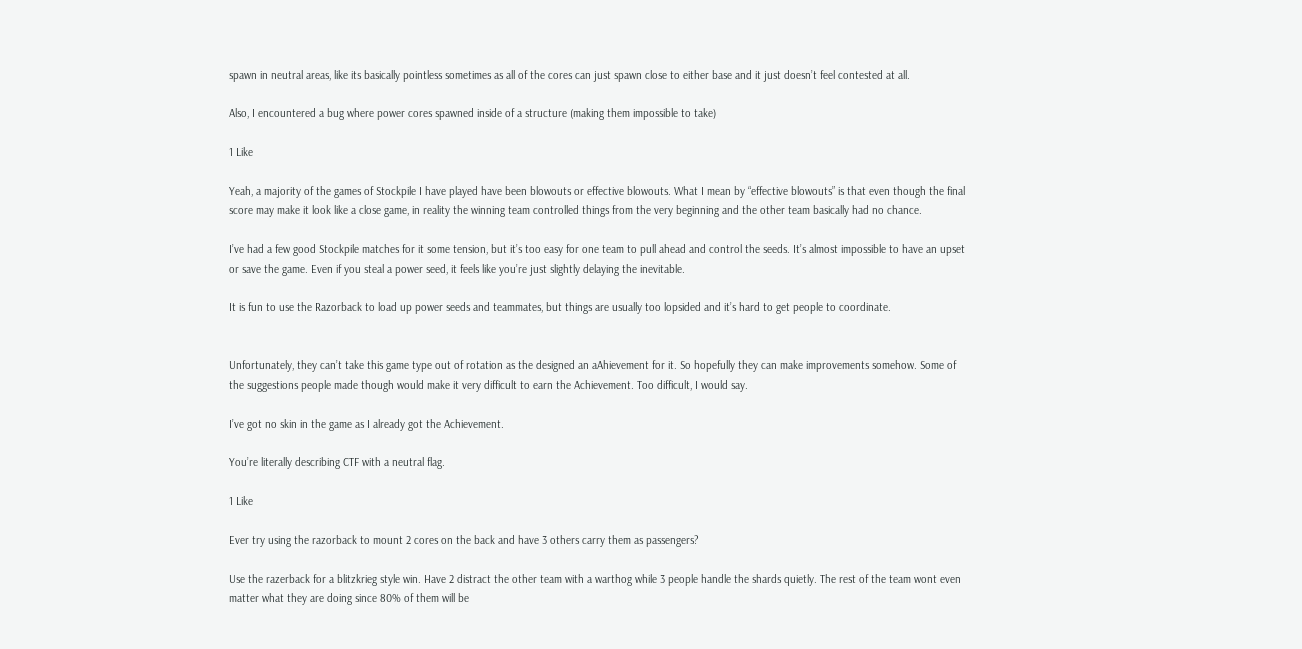spawn in neutral areas, like its basically pointless sometimes as all of the cores can just spawn close to either base and it just doesn’t feel contested at all.

Also, I encountered a bug where power cores spawned inside of a structure (making them impossible to take)

1 Like

Yeah, a majority of the games of Stockpile I have played have been blowouts or effective blowouts. What I mean by “effective blowouts” is that even though the final score may make it look like a close game, in reality the winning team controlled things from the very beginning and the other team basically had no chance.

I’ve had a few good Stockpile matches for it some tension, but it’s too easy for one team to pull ahead and control the seeds. It’s almost impossible to have an upset or save the game. Even if you steal a power seed, it feels like you’re just slightly delaying the inevitable.

It is fun to use the Razorback to load up power seeds and teammates, but things are usually too lopsided and it’s hard to get people to coordinate.


Unfortunately, they can’t take this game type out of rotation as the designed an aAhievement for it. So hopefully they can make improvements somehow. Some of the suggestions people made though would make it very difficult to earn the Achievement. Too difficult, I would say.

I’ve got no skin in the game as I already got the Achievement.

You’re literally describing CTF with a neutral flag.

1 Like

Ever try using the razorback to mount 2 cores on the back and have 3 others carry them as passengers?

Use the razerback for a blitzkrieg style win. Have 2 distract the other team with a warthog while 3 people handle the shards quietly. The rest of the team wont even matter what they are doing since 80% of them will be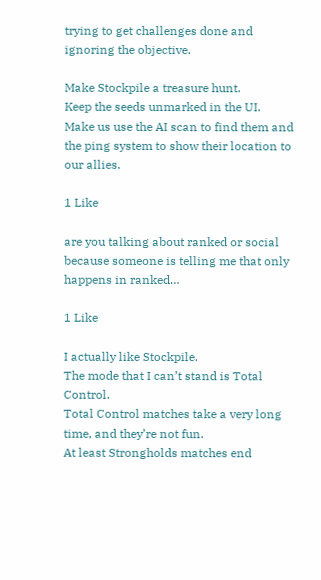trying to get challenges done and ignoring the objective.

Make Stockpile a treasure hunt.
Keep the seeds unmarked in the UI.
Make us use the AI scan to find them and the ping system to show their location to our allies.

1 Like

are you talking about ranked or social because someone is telling me that only happens in ranked…

1 Like

I actually like Stockpile.
The mode that I can’t stand is Total Control.
Total Control matches take a very long time, and they’re not fun.
At least Strongholds matches end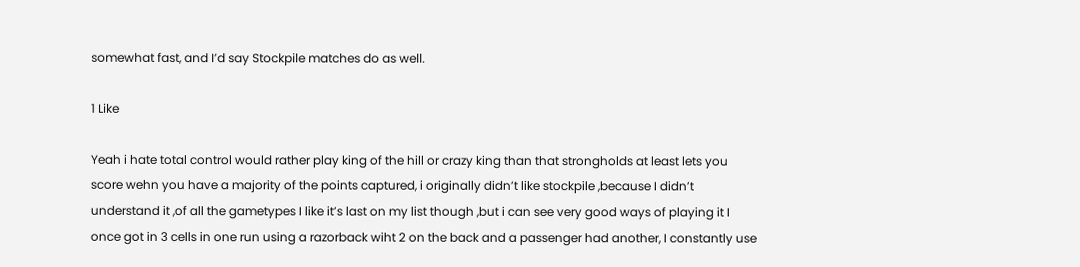somewhat fast, and I’d say Stockpile matches do as well.

1 Like

Yeah i hate total control would rather play king of the hill or crazy king than that strongholds at least lets you score wehn you have a majority of the points captured, i originally didn’t like stockpile ,because I didn’t understand it ,of all the gametypes I like it’s last on my list though ,but i can see very good ways of playing it I once got in 3 cells in one run using a razorback wiht 2 on the back and a passenger had another, I constantly use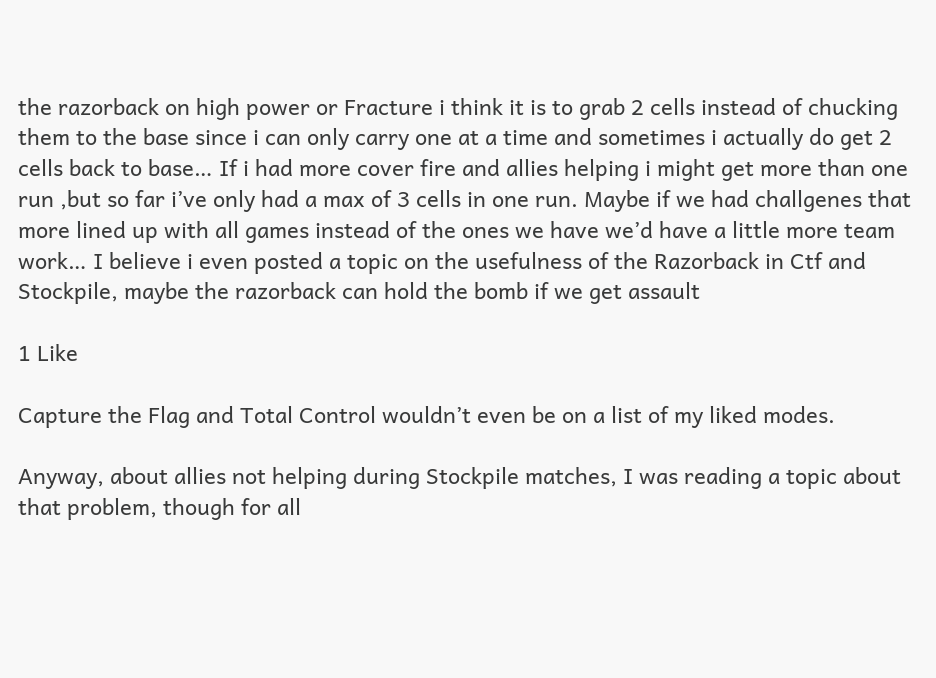the razorback on high power or Fracture i think it is to grab 2 cells instead of chucking them to the base since i can only carry one at a time and sometimes i actually do get 2 cells back to base… If i had more cover fire and allies helping i might get more than one run ,but so far i’ve only had a max of 3 cells in one run. Maybe if we had challgenes that more lined up with all games instead of the ones we have we’d have a little more team work… I believe i even posted a topic on the usefulness of the Razorback in Ctf and Stockpile, maybe the razorback can hold the bomb if we get assault

1 Like

Capture the Flag and Total Control wouldn’t even be on a list of my liked modes.

Anyway, about allies not helping during Stockpile matches, I was reading a topic about that problem, though for all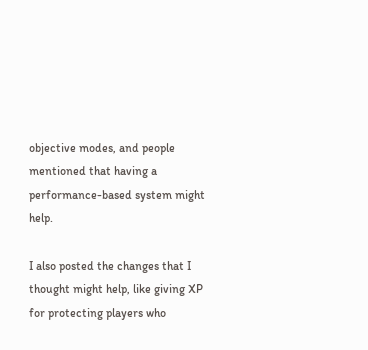objective modes, and people mentioned that having a performance-based system might help.

I also posted the changes that I thought might help, like giving XP for protecting players who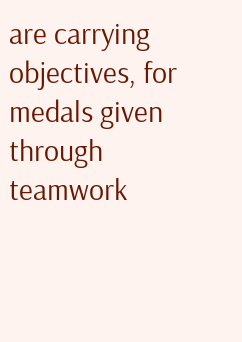are carrying objectives, for medals given through teamwork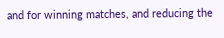and for winning matches, and reducing the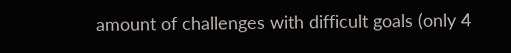amount of challenges with difficult goals (only 4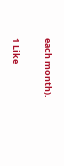each month).

1 Like